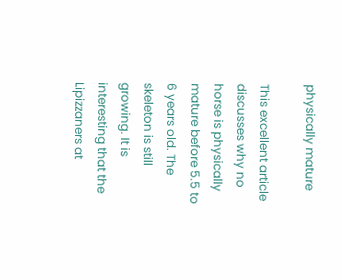physically mature

This excellent article discusses why no horse is physically mature before 5.5 to 6 years old. The skeleton is still growing. It is interesting that the Lipizzaners at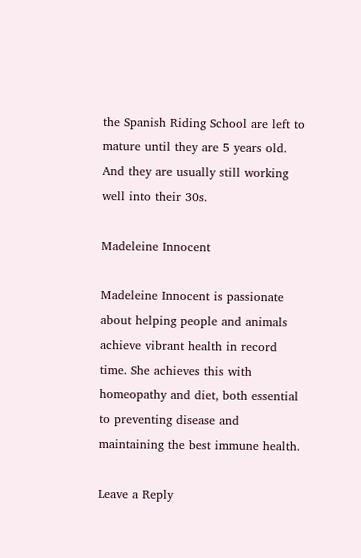the Spanish Riding School are left to mature until they are 5 years old. And they are usually still working well into their 30s.

Madeleine Innocent

Madeleine Innocent is passionate about helping people and animals achieve vibrant health in record time. She achieves this with homeopathy and diet, both essential to preventing disease and maintaining the best immune health.

Leave a Reply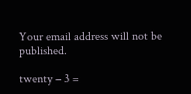Your email address will not be published.

twenty − 3 =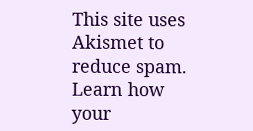This site uses Akismet to reduce spam. Learn how your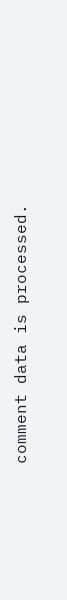comment data is processed.